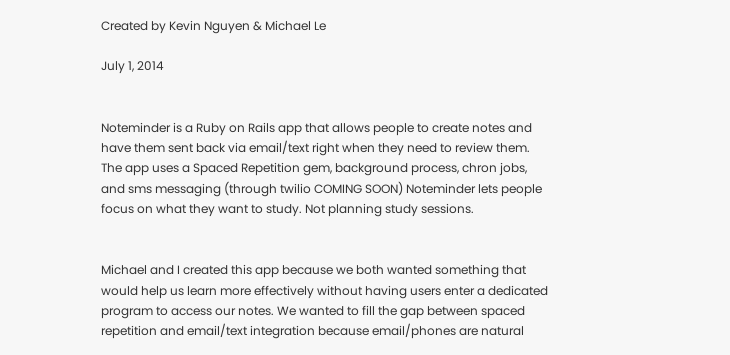Created by Kevin Nguyen & Michael Le

July 1, 2014


Noteminder is a Ruby on Rails app that allows people to create notes and have them sent back via email/text right when they need to review them. The app uses a Spaced Repetition gem, background process, chron jobs, and sms messaging (through twilio COMING SOON) Noteminder lets people focus on what they want to study. Not planning study sessions.


Michael and I created this app because we both wanted something that would help us learn more effectively without having users enter a dedicated program to access our notes. We wanted to fill the gap between spaced repetition and email/text integration because email/phones are natural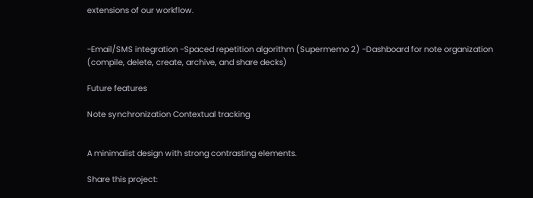extensions of our workflow.


-Email/SMS integration -Spaced repetition algorithm (Supermemo 2) -Dashboard for note organization (compile, delete, create, archive, and share decks)

Future features

Note synchronization Contextual tracking


A minimalist design with strong contrasting elements.

Share this project: